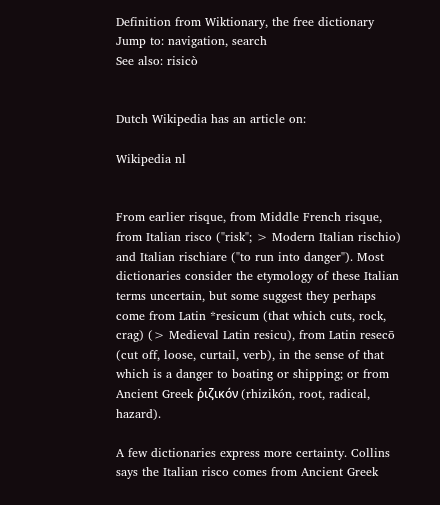Definition from Wiktionary, the free dictionary
Jump to: navigation, search
See also: risicò


Dutch Wikipedia has an article on:

Wikipedia nl


From earlier risque, from Middle French risque, from Italian risco ("risk"; > Modern Italian rischio) and Italian rischiare ("to run into danger"). Most dictionaries consider the etymology of these Italian terms uncertain, but some suggest they perhaps come from Latin *resicum (that which cuts, rock, crag) (> Medieval Latin resicu), from Latin resecō (cut off, loose, curtail, verb), in the sense of that which is a danger to boating or shipping; or from Ancient Greek ῥιζικόν (rhizikón, root, radical, hazard).

A few dictionaries express more certainty. Collins says the Italian risco comes from Ancient Greek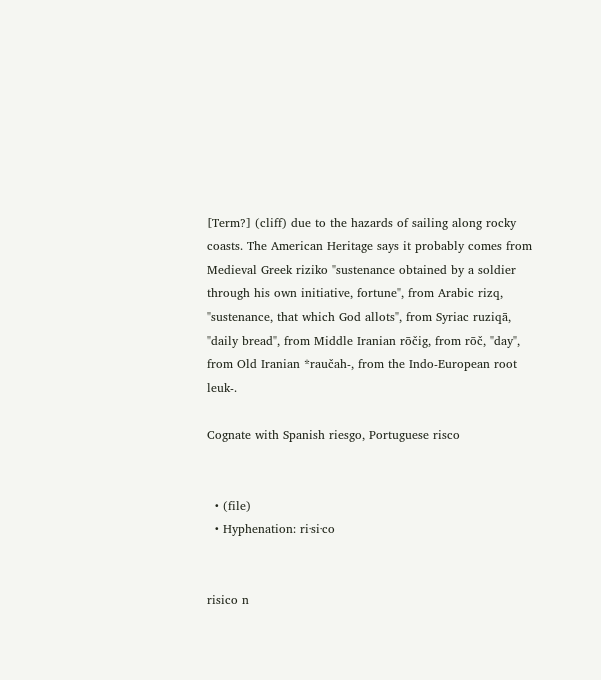[Term?] (cliff) due to the hazards of sailing along rocky coasts. The American Heritage says it probably comes from Medieval Greek riziko "sustenance obtained by a soldier through his own initiative, fortune", from Arabic rizq, "sustenance, that which God allots", from Syriac ruziqā, "daily bread", from Middle Iranian rōčig, from rōč, "day", from Old Iranian *raučah-, from the Indo-European root leuk-.

Cognate with Spanish riesgo, Portuguese risco


  • (file)
  • Hyphenation: ri‧si‧co


risico n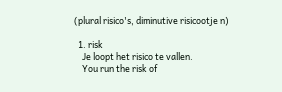(plural risico's, diminutive risicootje n)

  1. risk
    Je loopt het risico te vallen.
    You run the risk of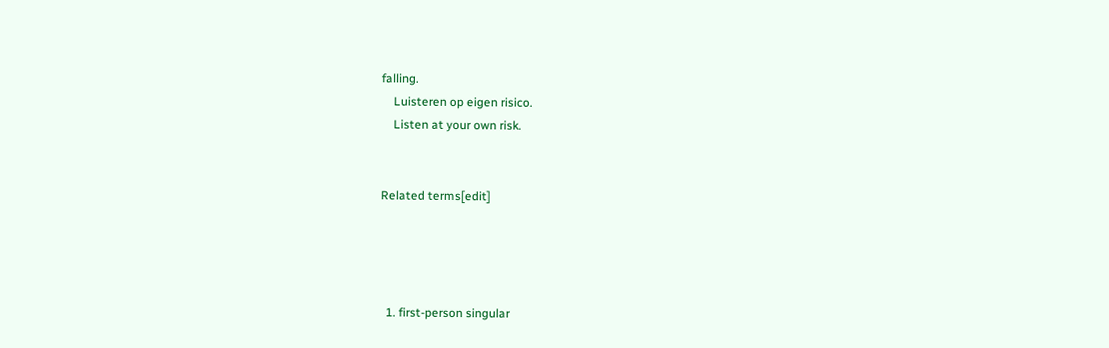falling.
    Luisteren op eigen risico.
    Listen at your own risk.


Related terms[edit]




  1. first-person singular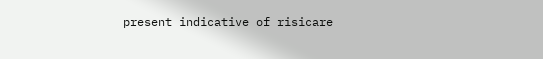present indicative of risicare